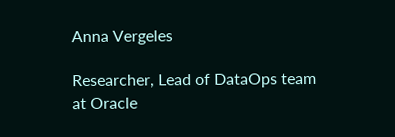Anna Vergeles

Researcher, Lead of DataOps team at Oracle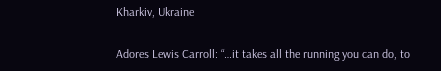Kharkiv, Ukraine

Adores Lewis Carroll: “…it takes all the running you can do, to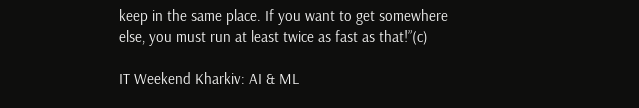keep in the same place. If you want to get somewhere else, you must run at least twice as fast as that!”(c)

IT Weekend Kharkiv: AI & ML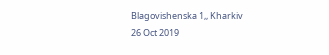Blagovishenska 1,, Kharkiv
26 Oct 2019